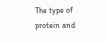The type of protein and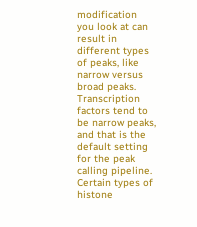modification you look at can result in different types of peaks, like narrow versus broad peaks. Transcription factors tend to be narrow peaks, and that is the default setting for the peak calling pipeline.  Certain types of histone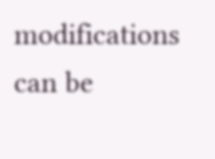modifications can be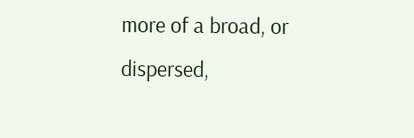more of a broad, or dispersed,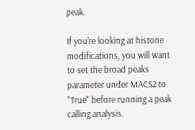peak.

If you're looking at histone modifications, you will want to set the broad peaks parameter under MACS2 to "True" before running a peak calling analysis.